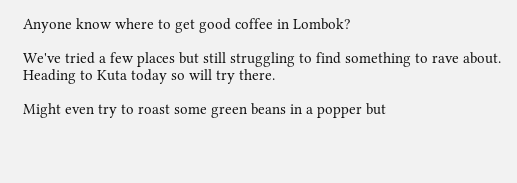Anyone know where to get good coffee in Lombok?

We've tried a few places but still struggling to find something to rave about. Heading to Kuta today so will try there.

Might even try to roast some green beans in a popper but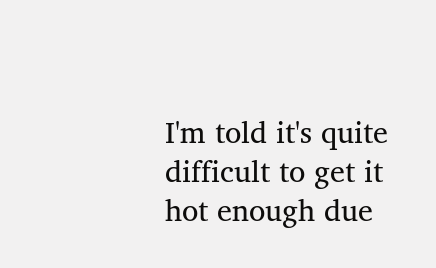I'm told it's quite difficult to get it hot enough due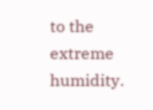to the extreme humidity.